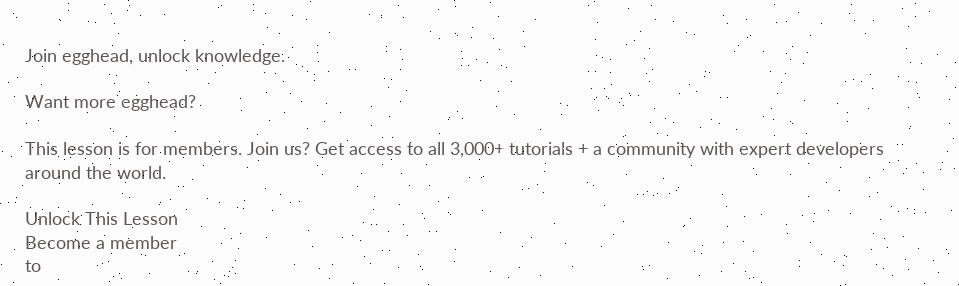Join egghead, unlock knowledge.

Want more egghead?

This lesson is for members. Join us? Get access to all 3,000+ tutorials + a community with expert developers around the world.

Unlock This Lesson
Become a member
to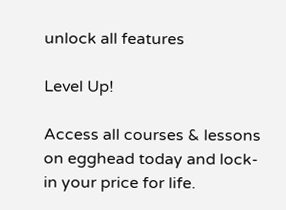unlock all features

Level Up!

Access all courses & lessons on egghead today and lock-in your price for life.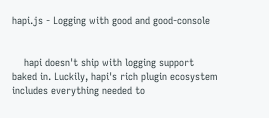hapi.js - Logging with good and good-console


    hapi doesn't ship with logging support baked in. Luckily, hapi's rich plugin ecosystem includes everything needed to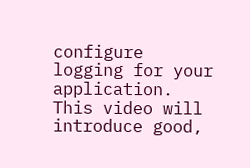configure logging for your application. This video will introduce good,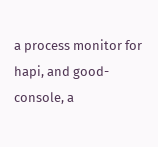a process monitor for hapi, and good-console, a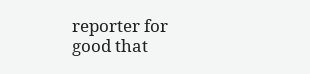reporter for good that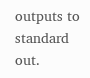outputs to standard out.